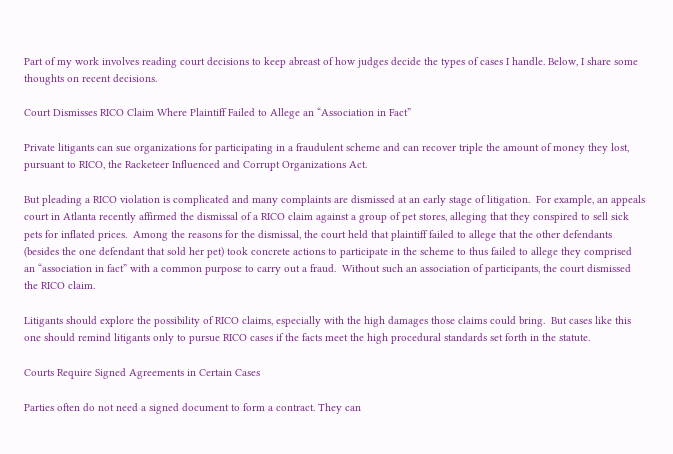Part of my work involves reading court decisions to keep abreast of how judges decide the types of cases I handle. Below, I share some thoughts on recent decisions.

Court Dismisses RICO Claim Where Plaintiff Failed to Allege an “Association in Fact”

Private litigants can sue organizations for participating in a fraudulent scheme and can recover triple the amount of money they lost, pursuant to RICO, the Racketeer Influenced and Corrupt Organizations Act.

But pleading a RICO violation is complicated and many complaints are dismissed at an early stage of litigation.  For example, an appeals court in Atlanta recently affirmed the dismissal of a RICO claim against a group of pet stores, alleging that they conspired to sell sick pets for inflated prices.  Among the reasons for the dismissal, the court held that plaintiff failed to allege that the other defendants (besides the one defendant that sold her pet) took concrete actions to participate in the scheme to thus failed to allege they comprised an “association in fact” with a common purpose to carry out a fraud.  Without such an association of participants, the court dismissed the RICO claim.

Litigants should explore the possibility of RICO claims, especially with the high damages those claims could bring.  But cases like this one should remind litigants only to pursue RICO cases if the facts meet the high procedural standards set forth in the statute.

Courts Require Signed Agreements in Certain Cases

Parties often do not need a signed document to form a contract. They can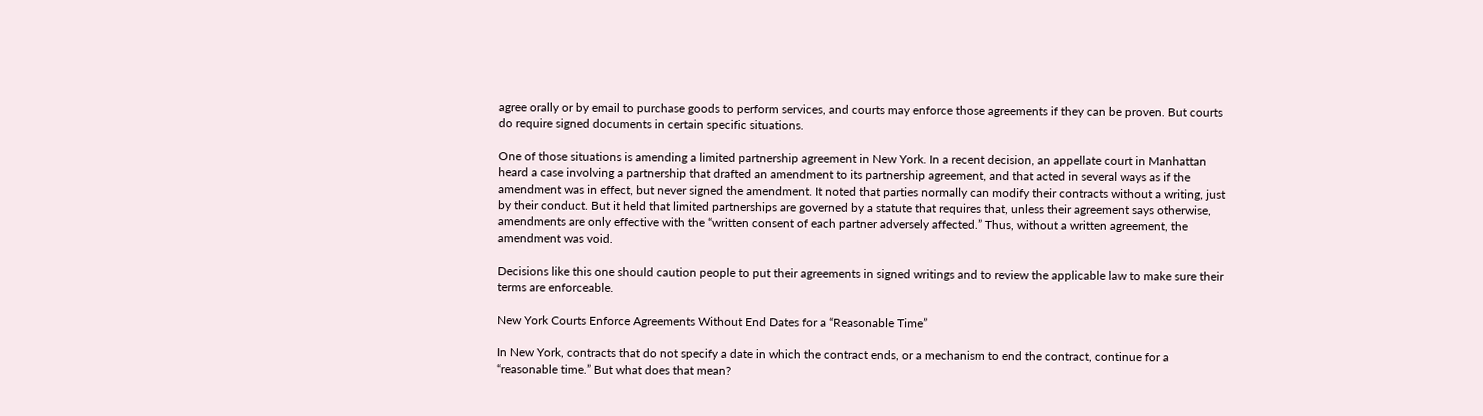agree orally or by email to purchase goods to perform services, and courts may enforce those agreements if they can be proven. But courts do require signed documents in certain specific situations.

One of those situations is amending a limited partnership agreement in New York. In a recent decision, an appellate court in Manhattan heard a case involving a partnership that drafted an amendment to its partnership agreement, and that acted in several ways as if the amendment was in effect, but never signed the amendment. It noted that parties normally can modify their contracts without a writing, just by their conduct. But it held that limited partnerships are governed by a statute that requires that, unless their agreement says otherwise, amendments are only effective with the “written consent of each partner adversely affected.” Thus, without a written agreement, the amendment was void.

Decisions like this one should caution people to put their agreements in signed writings and to review the applicable law to make sure their terms are enforceable.

New York Courts Enforce Agreements Without End Dates for a “Reasonable Time”

In New York, contracts that do not specify a date in which the contract ends, or a mechanism to end the contract, continue for a “reasonable time.” But what does that mean?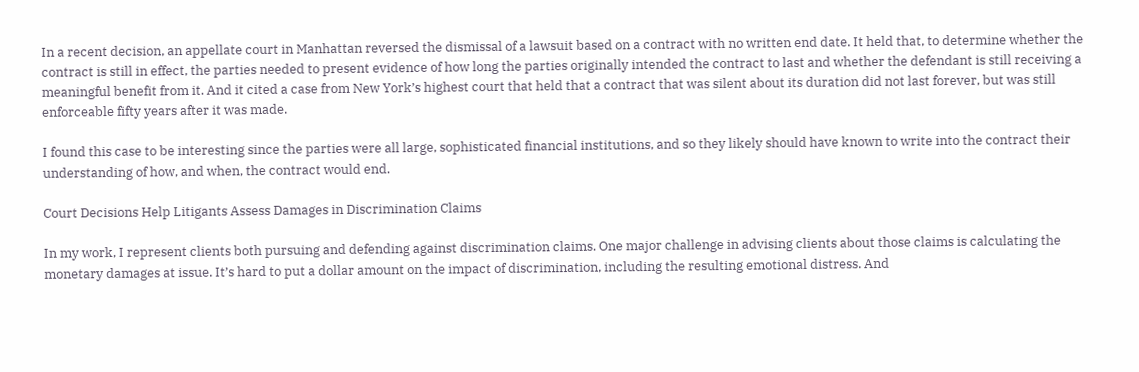In a recent decision, an appellate court in Manhattan reversed the dismissal of a lawsuit based on a contract with no written end date. It held that, to determine whether the contract is still in effect, the parties needed to present evidence of how long the parties originally intended the contract to last and whether the defendant is still receiving a meaningful benefit from it. And it cited a case from New York’s highest court that held that a contract that was silent about its duration did not last forever, but was still enforceable fifty years after it was made.

I found this case to be interesting since the parties were all large, sophisticated financial institutions, and so they likely should have known to write into the contract their understanding of how, and when, the contract would end.

Court Decisions Help Litigants Assess Damages in Discrimination Claims

In my work, I represent clients both pursuing and defending against discrimination claims. One major challenge in advising clients about those claims is calculating the monetary damages at issue. It’s hard to put a dollar amount on the impact of discrimination, including the resulting emotional distress. And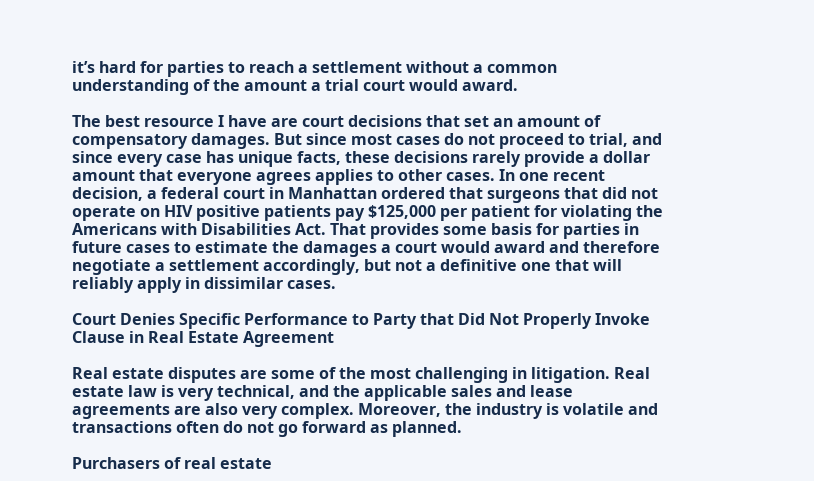it’s hard for parties to reach a settlement without a common understanding of the amount a trial court would award.

The best resource I have are court decisions that set an amount of compensatory damages. But since most cases do not proceed to trial, and since every case has unique facts, these decisions rarely provide a dollar amount that everyone agrees applies to other cases. In one recent decision, a federal court in Manhattan ordered that surgeons that did not operate on HIV positive patients pay $125,000 per patient for violating the Americans with Disabilities Act. That provides some basis for parties in future cases to estimate the damages a court would award and therefore negotiate a settlement accordingly, but not a definitive one that will reliably apply in dissimilar cases.

Court Denies Specific Performance to Party that Did Not Properly Invoke Clause in Real Estate Agreement

Real estate disputes are some of the most challenging in litigation. Real estate law is very technical, and the applicable sales and lease agreements are also very complex. Moreover, the industry is volatile and transactions often do not go forward as planned.

Purchasers of real estate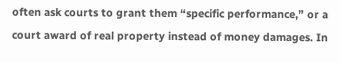often ask courts to grant them “specific performance,” or a court award of real property instead of money damages. In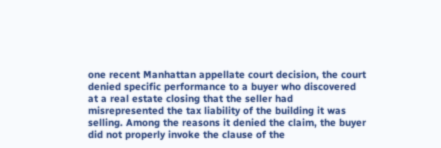one recent Manhattan appellate court decision, the court denied specific performance to a buyer who discovered at a real estate closing that the seller had misrepresented the tax liability of the building it was selling. Among the reasons it denied the claim, the buyer did not properly invoke the clause of the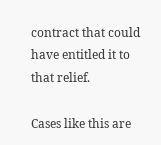contract that could have entitled it to that relief.

Cases like this are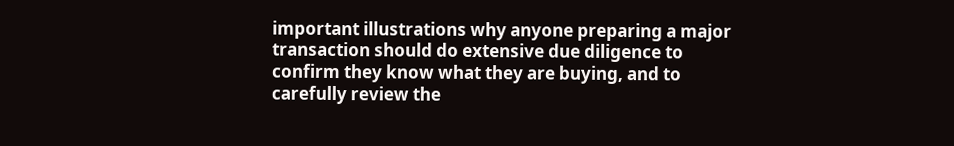important illustrations why anyone preparing a major transaction should do extensive due diligence to confirm they know what they are buying, and to carefully review the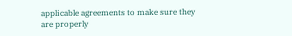applicable agreements to make sure they are properly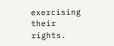exercising their rights.